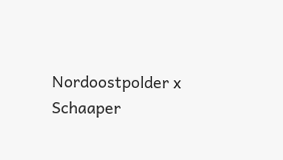Nordoostpolder x Schaaper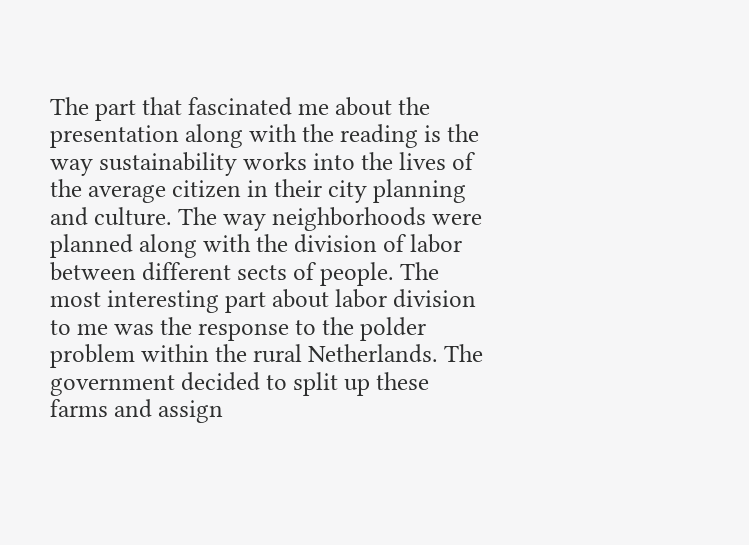The part that fascinated me about the presentation along with the reading is the way sustainability works into the lives of the average citizen in their city planning and culture. The way neighborhoods were planned along with the division of labor between different sects of people. The most interesting part about labor division to me was the response to the polder problem within the rural Netherlands. The government decided to split up these farms and assign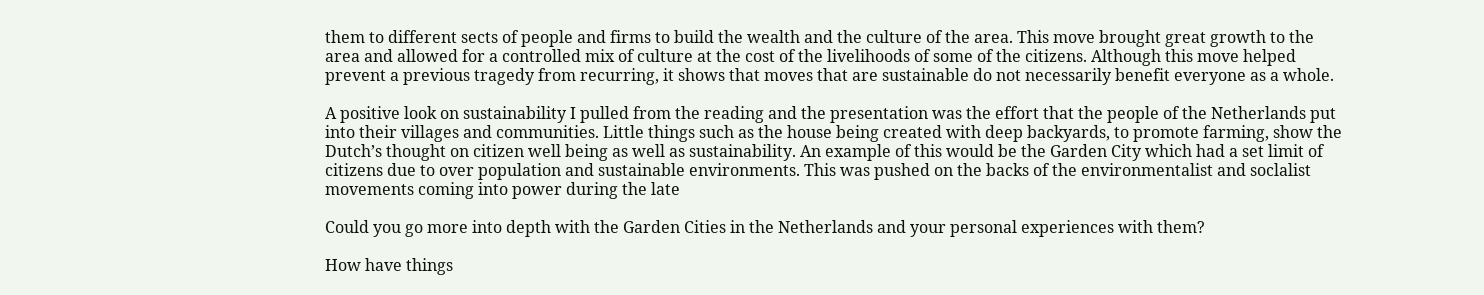them to different sects of people and firms to build the wealth and the culture of the area. This move brought great growth to the area and allowed for a controlled mix of culture at the cost of the livelihoods of some of the citizens. Although this move helped prevent a previous tragedy from recurring, it shows that moves that are sustainable do not necessarily benefit everyone as a whole.

A positive look on sustainability I pulled from the reading and the presentation was the effort that the people of the Netherlands put into their villages and communities. Little things such as the house being created with deep backyards, to promote farming, show the Dutch’s thought on citizen well being as well as sustainability. An example of this would be the Garden City which had a set limit of citizens due to over population and sustainable environments. This was pushed on the backs of the environmentalist and soclalist movements coming into power during the late

Could you go more into depth with the Garden Cities in the Netherlands and your personal experiences with them?

How have things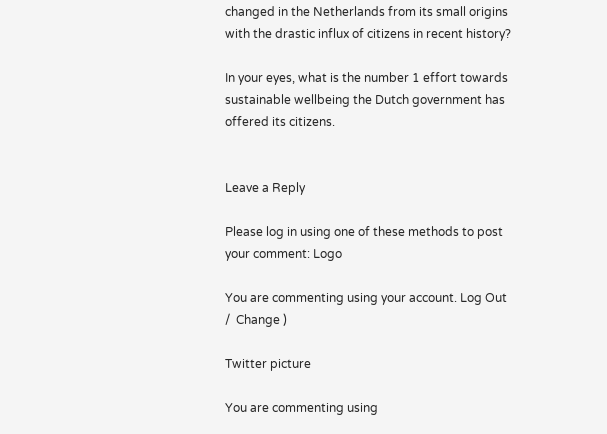changed in the Netherlands from its small origins with the drastic influx of citizens in recent history?

In your eyes, what is the number 1 effort towards sustainable wellbeing the Dutch government has offered its citizens.


Leave a Reply

Please log in using one of these methods to post your comment: Logo

You are commenting using your account. Log Out /  Change )

Twitter picture

You are commenting using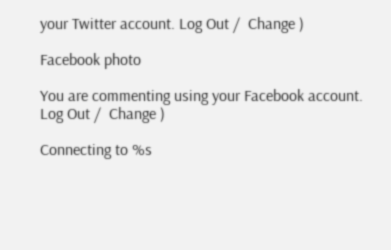your Twitter account. Log Out /  Change )

Facebook photo

You are commenting using your Facebook account. Log Out /  Change )

Connecting to %s